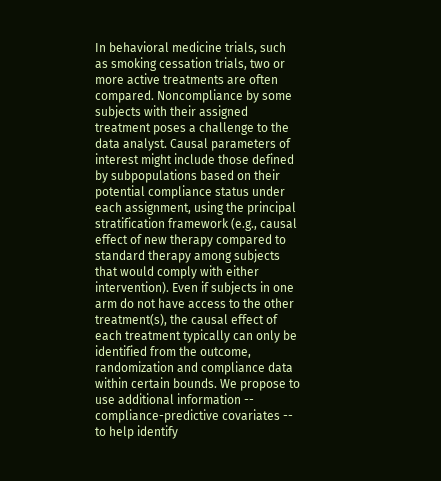In behavioral medicine trials, such as smoking cessation trials, two or more active treatments are often compared. Noncompliance by some subjects with their assigned treatment poses a challenge to the data analyst. Causal parameters of interest might include those defined by subpopulations based on their potential compliance status under each assignment, using the principal stratification framework (e.g., causal effect of new therapy compared to standard therapy among subjects that would comply with either intervention). Even if subjects in one arm do not have access to the other treatment(s), the causal effect of each treatment typically can only be identified from the outcome, randomization and compliance data within certain bounds. We propose to use additional information -- compliance-predictive covariates -- to help identify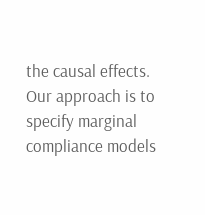the causal effects. Our approach is to specify marginal compliance models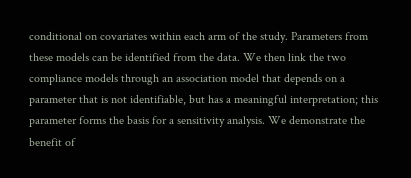conditional on covariates within each arm of the study. Parameters from these models can be identified from the data. We then link the two compliance models through an association model that depends on a parameter that is not identifiable, but has a meaningful interpretation; this parameter forms the basis for a sensitivity analysis. We demonstrate the benefit of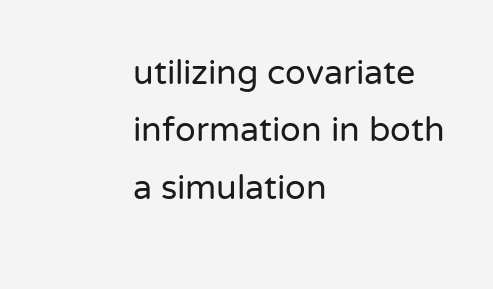utilizing covariate information in both a simulation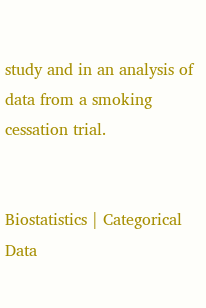study and in an analysis of data from a smoking cessation trial.


Biostatistics | Categorical Data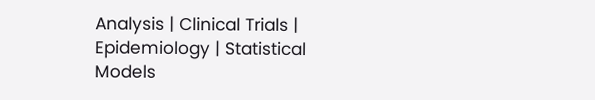Analysis | Clinical Trials | Epidemiology | Statistical Models